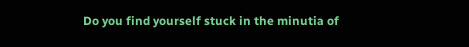Do you find yourself stuck in the minutia of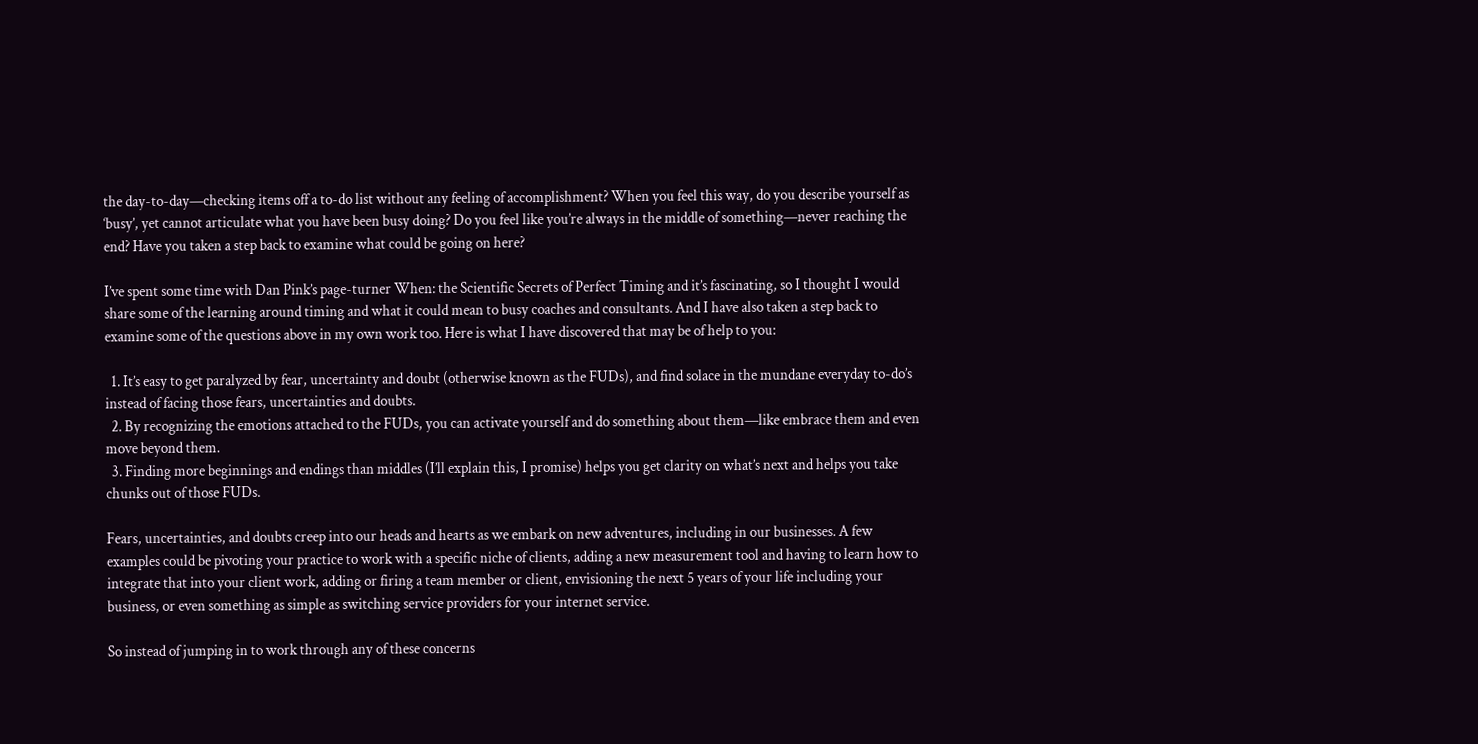the day-to-day—checking items off a to-do list without any feeling of accomplishment? When you feel this way, do you describe yourself as ‘busy’, yet cannot articulate what you have been busy doing? Do you feel like you’re always in the middle of something—never reaching the end? Have you taken a step back to examine what could be going on here?

I’ve spent some time with Dan Pink’s page-turner When: the Scientific Secrets of Perfect Timing and it’s fascinating, so I thought I would share some of the learning around timing and what it could mean to busy coaches and consultants. And I have also taken a step back to examine some of the questions above in my own work too. Here is what I have discovered that may be of help to you:

  1. It’s easy to get paralyzed by fear, uncertainty and doubt (otherwise known as the FUDs), and find solace in the mundane everyday to-do’s instead of facing those fears, uncertainties and doubts.
  2. By recognizing the emotions attached to the FUDs, you can activate yourself and do something about them—like embrace them and even move beyond them.
  3. Finding more beginnings and endings than middles (I’ll explain this, I promise) helps you get clarity on what’s next and helps you take chunks out of those FUDs.

Fears, uncertainties, and doubts creep into our heads and hearts as we embark on new adventures, including in our businesses. A few examples could be pivoting your practice to work with a specific niche of clients, adding a new measurement tool and having to learn how to integrate that into your client work, adding or firing a team member or client, envisioning the next 5 years of your life including your business, or even something as simple as switching service providers for your internet service.

So instead of jumping in to work through any of these concerns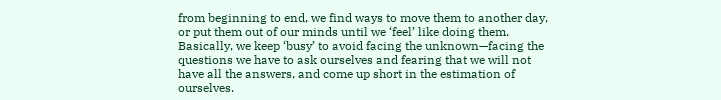from beginning to end, we find ways to move them to another day, or put them out of our minds until we ‘feel’ like doing them. Basically, we keep ‘busy’ to avoid facing the unknown—facing the questions we have to ask ourselves and fearing that we will not have all the answers, and come up short in the estimation of ourselves.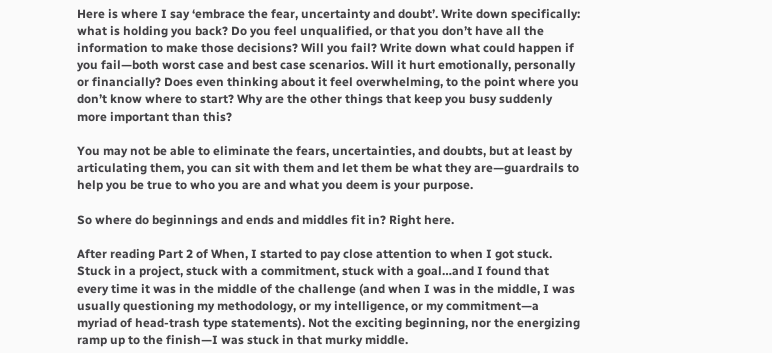Here is where I say ‘embrace the fear, uncertainty and doubt’. Write down specifically: what is holding you back? Do you feel unqualified, or that you don’t have all the information to make those decisions? Will you fail? Write down what could happen if you fail—both worst case and best case scenarios. Will it hurt emotionally, personally or financially? Does even thinking about it feel overwhelming, to the point where you don’t know where to start? Why are the other things that keep you busy suddenly more important than this?

You may not be able to eliminate the fears, uncertainties, and doubts, but at least by articulating them, you can sit with them and let them be what they are—guardrails to help you be true to who you are and what you deem is your purpose.

So where do beginnings and ends and middles fit in? Right here.

After reading Part 2 of When, I started to pay close attention to when I got stuck. Stuck in a project, stuck with a commitment, stuck with a goal…and I found that every time it was in the middle of the challenge (and when I was in the middle, I was usually questioning my methodology, or my intelligence, or my commitment—a myriad of head-trash type statements). Not the exciting beginning, nor the energizing ramp up to the finish—I was stuck in that murky middle.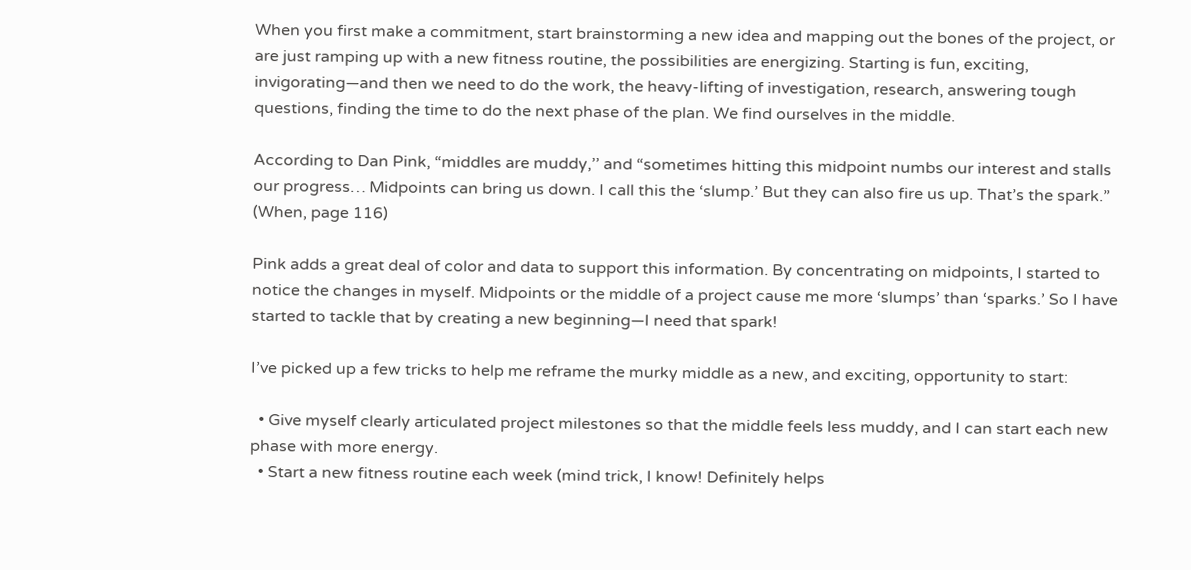When you first make a commitment, start brainstorming a new idea and mapping out the bones of the project, or are just ramping up with a new fitness routine, the possibilities are energizing. Starting is fun, exciting, invigorating—and then we need to do the work, the heavy-lifting of investigation, research, answering tough questions, finding the time to do the next phase of the plan. We find ourselves in the middle.

According to Dan Pink, “middles are muddy,’’ and “sometimes hitting this midpoint numbs our interest and stalls our progress… Midpoints can bring us down. I call this the ‘slump.’ But they can also fire us up. That’s the spark.” (When, page 116)

Pink adds a great deal of color and data to support this information. By concentrating on midpoints, I started to notice the changes in myself. Midpoints or the middle of a project cause me more ‘slumps’ than ‘sparks.’ So I have started to tackle that by creating a new beginning—I need that spark!

I’ve picked up a few tricks to help me reframe the murky middle as a new, and exciting, opportunity to start:

  • Give myself clearly articulated project milestones so that the middle feels less muddy, and I can start each new phase with more energy.
  • Start a new fitness routine each week (mind trick, I know! Definitely helps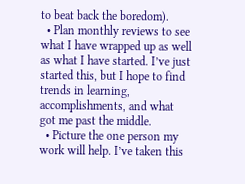to beat back the boredom).
  • Plan monthly reviews to see what I have wrapped up as well as what I have started. I’ve just started this, but I hope to find trends in learning, accomplishments, and what got me past the middle.
  • Picture the one person my work will help. I’ve taken this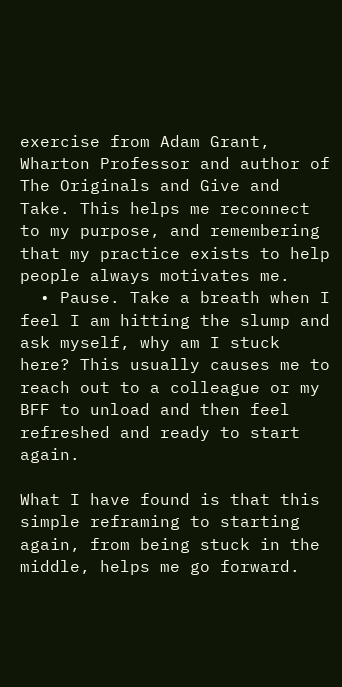exercise from Adam Grant, Wharton Professor and author of The Originals and Give and Take. This helps me reconnect to my purpose, and remembering that my practice exists to help people always motivates me.
  • Pause. Take a breath when I feel I am hitting the slump and ask myself, why am I stuck here? This usually causes me to reach out to a colleague or my BFF to unload and then feel refreshed and ready to start again.

What I have found is that this simple reframing to starting again, from being stuck in the middle, helps me go forward.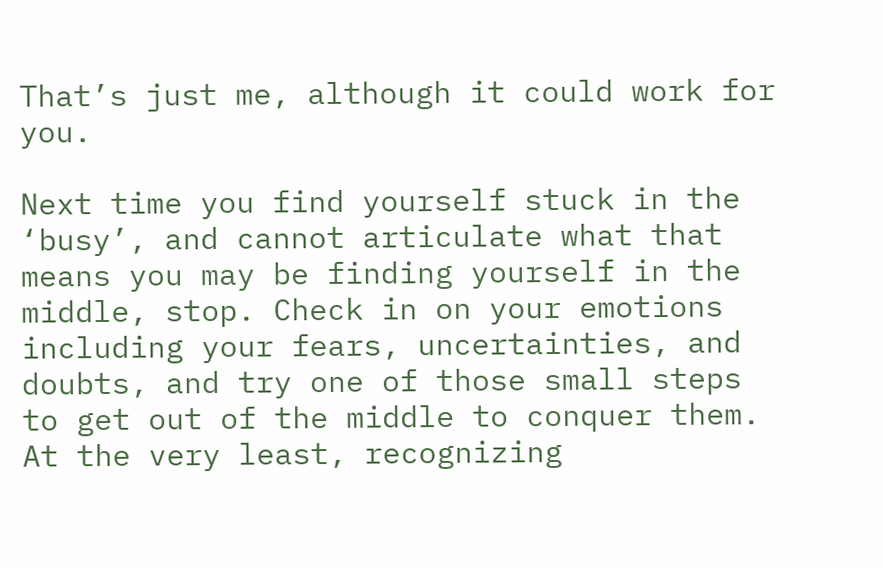That’s just me, although it could work for you.

Next time you find yourself stuck in the ‘busy’, and cannot articulate what that means you may be finding yourself in the middle, stop. Check in on your emotions including your fears, uncertainties, and doubts, and try one of those small steps to get out of the middle to conquer them. At the very least, recognizing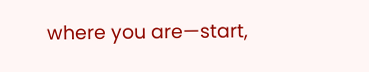where you are—start,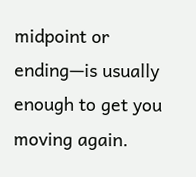midpoint or ending—is usually enough to get you moving again.